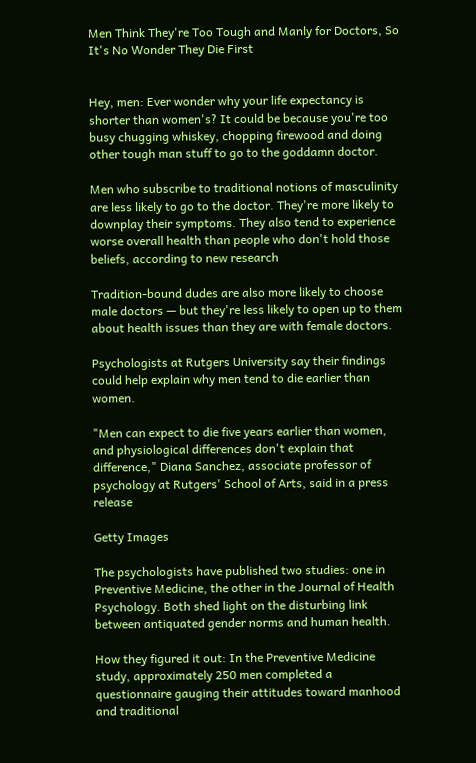Men Think They're Too Tough and Manly for Doctors, So It's No Wonder They Die First


Hey, men: Ever wonder why your life expectancy is shorter than women's? It could be because you're too busy chugging whiskey, chopping firewood and doing other tough man stuff to go to the goddamn doctor.

Men who subscribe to traditional notions of masculinity are less likely to go to the doctor. They're more likely to downplay their symptoms. They also tend to experience worse overall health than people who don't hold those beliefs, according to new research

Tradition-bound dudes are also more likely to choose male doctors — but they're less likely to open up to them about health issues than they are with female doctors.

Psychologists at Rutgers University say their findings could help explain why men tend to die earlier than women.

"Men can expect to die five years earlier than women, and physiological differences don't explain that difference," Diana Sanchez, associate professor of psychology at Rutgers' School of Arts, said in a press release

Getty Images

The psychologists have published two studies: one in Preventive Medicine, the other in the Journal of Health Psychology. Both shed light on the disturbing link between antiquated gender norms and human health.

How they figured it out: In the Preventive Medicine study, approximately 250 men completed a questionnaire gauging their attitudes toward manhood and traditional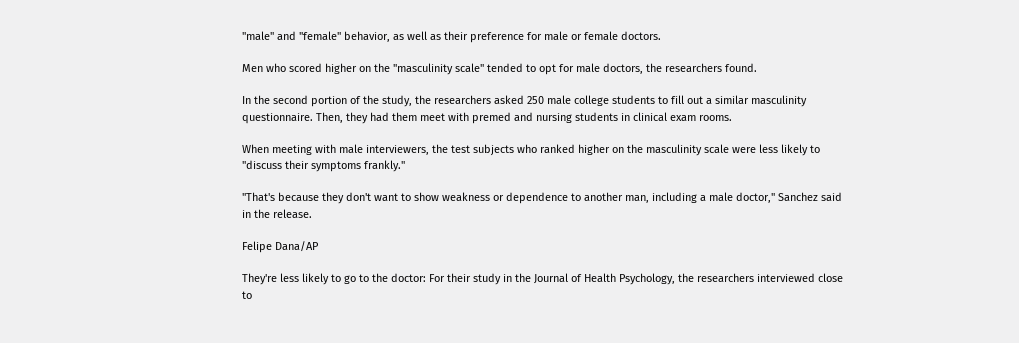"male" and "female" behavior, as well as their preference for male or female doctors.

Men who scored higher on the "masculinity scale" tended to opt for male doctors, the researchers found.

In the second portion of the study, the researchers asked 250 male college students to fill out a similar masculinity questionnaire. Then, they had them meet with premed and nursing students in clinical exam rooms.

When meeting with male interviewers, the test subjects who ranked higher on the masculinity scale were less likely to "discuss their symptoms frankly."

"That's because they don't want to show weakness or dependence to another man, including a male doctor," Sanchez said in the release.

Felipe Dana/AP

They're less likely to go to the doctor: For their study in the Journal of Health Psychology, the researchers interviewed close to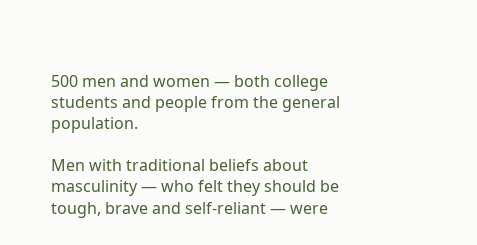500 men and women — both college students and people from the general population.

Men with traditional beliefs about masculinity — who felt they should be tough, brave and self-reliant — were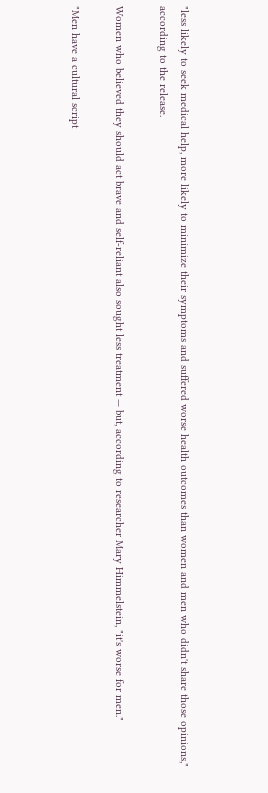"less likely to seek medical help, more likely to minimize their symptoms and suffered worse health outcomes than women and men who didn't share those opinions," according to the release.

Women who believed they should act brave and self-reliant also sought less treatment — but, according to researcher Mary Himmelstein, "it's worse for men."

"Men have a cultural script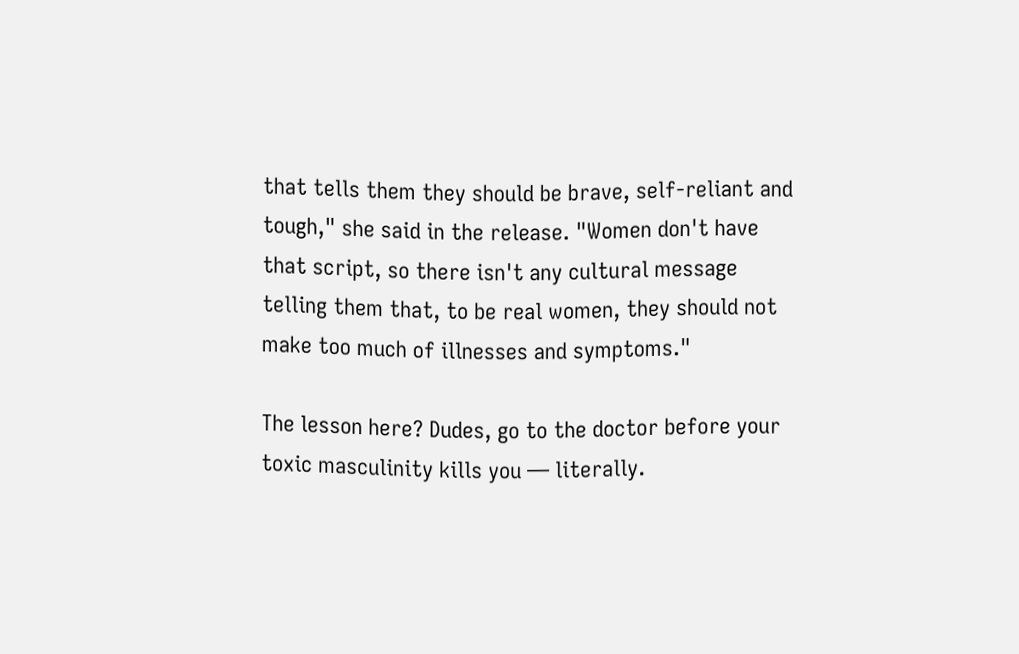that tells them they should be brave, self-reliant and tough," she said in the release. "Women don't have that script, so there isn't any cultural message telling them that, to be real women, they should not make too much of illnesses and symptoms."

The lesson here? Dudes, go to the doctor before your toxic masculinity kills you — literally.